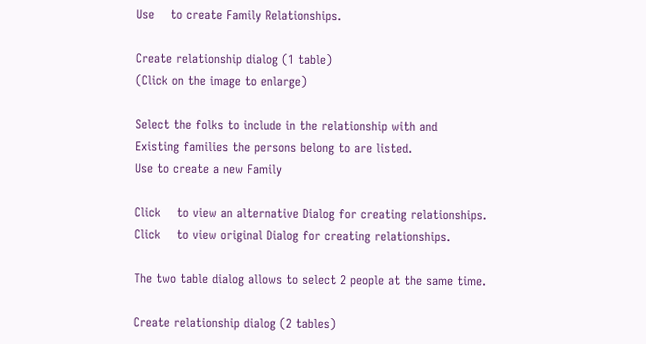Use    to create Family Relationships.

Create relationship dialog (1 table)
(Click on the image to enlarge)

Select the folks to include in the relationship with and
Existing families the persons belong to are listed.
Use to create a new Family

Click    to view an alternative Dialog for creating relationships.
Click    to view original Dialog for creating relationships.

The two table dialog allows to select 2 people at the same time.

Create relationship dialog (2 tables)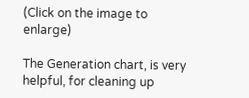(Click on the image to enlarge)

The Generation chart, is very helpful, for cleaning up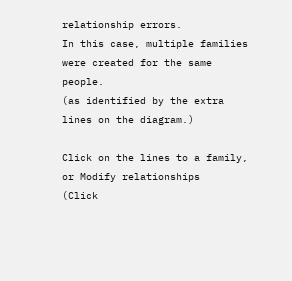relationship errors.
In this case, multiple families were created for the same people.
(as identified by the extra lines on the diagram.)

Click on the lines to a family, or Modify relationships
(Click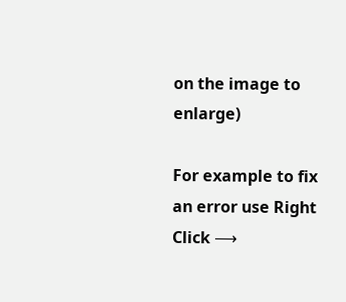on the image to enlarge)

For example to fix an error use Right Click ⟶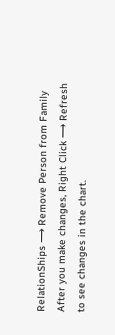RelationShips ⟶ Remove Person from Family
After you make changes, Right Click ⟶ Refresh to see changes in the chart.